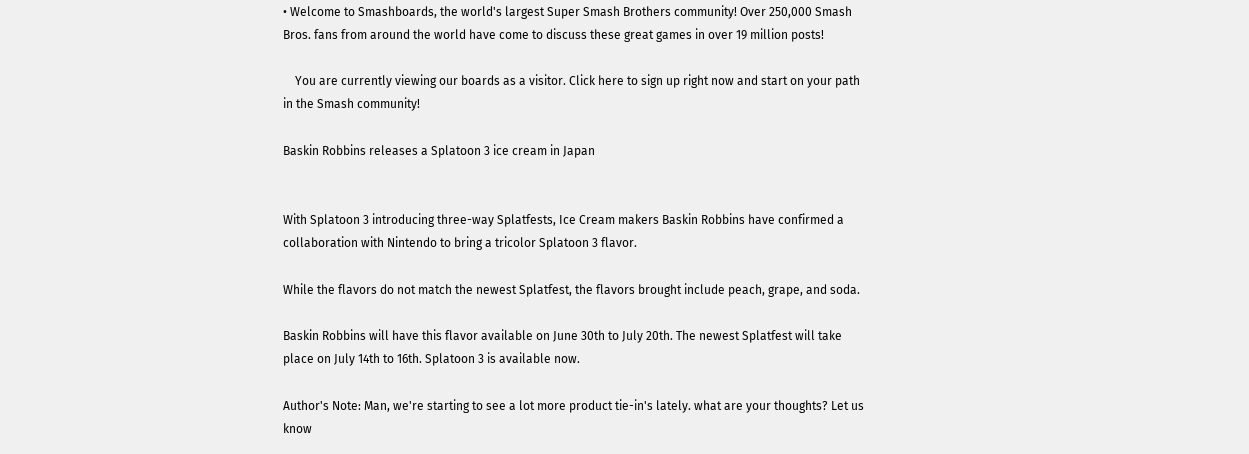• Welcome to Smashboards, the world's largest Super Smash Brothers community! Over 250,000 Smash Bros. fans from around the world have come to discuss these great games in over 19 million posts!

    You are currently viewing our boards as a visitor. Click here to sign up right now and start on your path in the Smash community!

Baskin Robbins releases a Splatoon 3 ice cream in Japan


With Splatoon 3 introducing three-way Splatfests, Ice Cream makers Baskin Robbins have confirmed a collaboration with Nintendo to bring a tricolor Splatoon 3 flavor.

While the flavors do not match the newest Splatfest, the flavors brought include peach, grape, and soda.

Baskin Robbins will have this flavor available on June 30th to July 20th. The newest Splatfest will take place on July 14th to 16th. Splatoon 3 is available now.

Author's Note: Man, we're starting to see a lot more product tie-in's lately. what are your thoughts? Let us know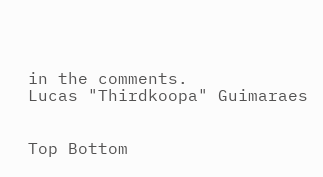in the comments.
Lucas "Thirdkoopa" Guimaraes


Top Bottom